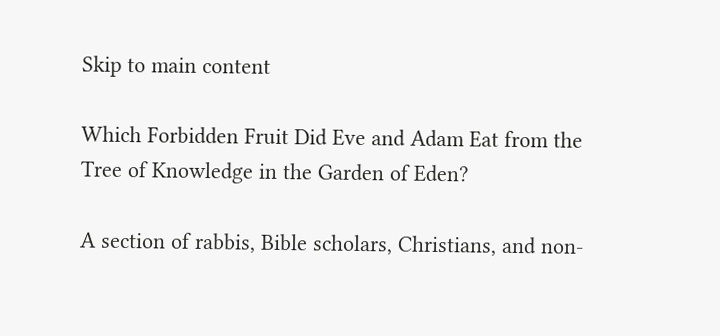Skip to main content

Which Forbidden Fruit Did Eve and Adam Eat from the Tree of Knowledge in the Garden of Eden?

A section of rabbis, Bible scholars, Christians, and non-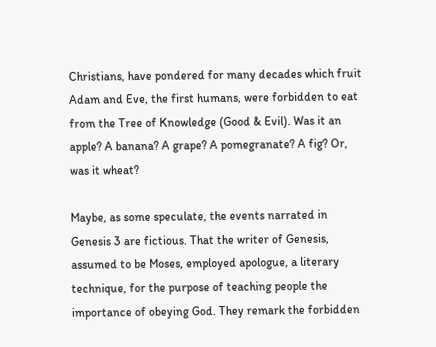Christians, have pondered for many decades which fruit Adam and Eve, the first humans, were forbidden to eat from the Tree of Knowledge (Good & Evil). Was it an apple? A banana? A grape? A pomegranate? A fig? Or, was it wheat?

Maybe, as some speculate, the events narrated in Genesis 3 are fictious. That the writer of Genesis, assumed to be Moses, employed apologue, a literary technique, for the purpose of teaching people the importance of obeying God. They remark the forbidden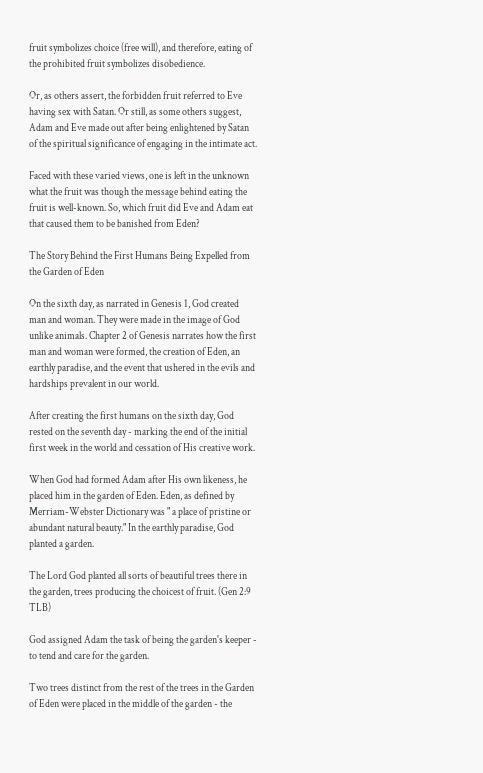fruit symbolizes choice (free will), and therefore, eating of the prohibited fruit symbolizes disobedience.

Or, as others assert, the forbidden fruit referred to Eve having sex with Satan. Or still, as some others suggest, Adam and Eve made out after being enlightened by Satan of the spiritual significance of engaging in the intimate act.

Faced with these varied views, one is left in the unknown what the fruit was though the message behind eating the fruit is well-known. So, which fruit did Eve and Adam eat that caused them to be banished from Eden?

The Story Behind the First Humans Being Expelled from the Garden of Eden

On the sixth day, as narrated in Genesis 1, God created man and woman. They were made in the image of God unlike animals. Chapter 2 of Genesis narrates how the first man and woman were formed, the creation of Eden, an earthly paradise, and the event that ushered in the evils and hardships prevalent in our world.

After creating the first humans on the sixth day, God rested on the seventh day - marking the end of the initial first week in the world and cessation of His creative work.

When God had formed Adam after His own likeness, he placed him in the garden of Eden. Eden, as defined by Merriam-Webster Dictionary was " a place of pristine or abundant natural beauty." In the earthly paradise, God planted a garden.

The Lord God planted all sorts of beautiful trees there in the garden, trees producing the choicest of fruit. (Gen 2:9 TLB)

God assigned Adam the task of being the garden's keeper - to tend and care for the garden.

Two trees distinct from the rest of the trees in the Garden of Eden were placed in the middle of the garden - the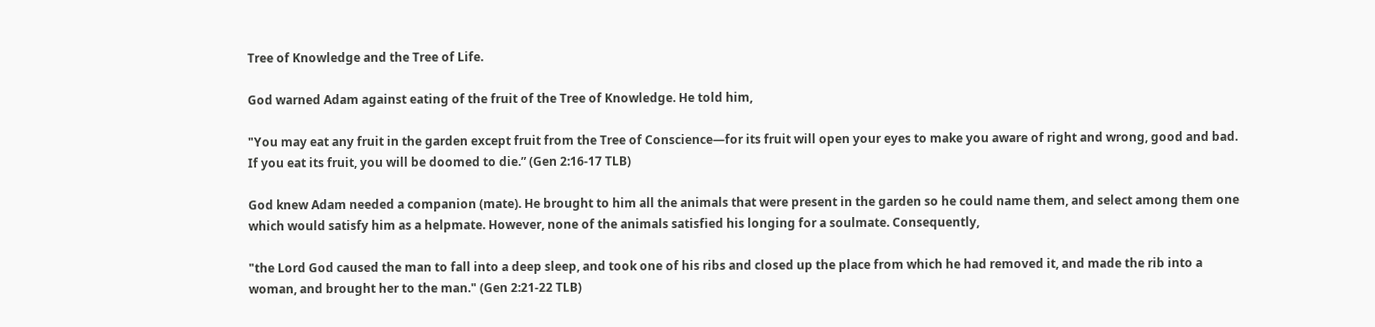Tree of Knowledge and the Tree of Life.

God warned Adam against eating of the fruit of the Tree of Knowledge. He told him,

"You may eat any fruit in the garden except fruit from the Tree of Conscience—for its fruit will open your eyes to make you aware of right and wrong, good and bad. If you eat its fruit, you will be doomed to die.” (Gen 2:16-17 TLB)

God knew Adam needed a companion (mate). He brought to him all the animals that were present in the garden so he could name them, and select among them one which would satisfy him as a helpmate. However, none of the animals satisfied his longing for a soulmate. Consequently,

"the Lord God caused the man to fall into a deep sleep, and took one of his ribs and closed up the place from which he had removed it, and made the rib into a woman, and brought her to the man." (Gen 2:21-22 TLB)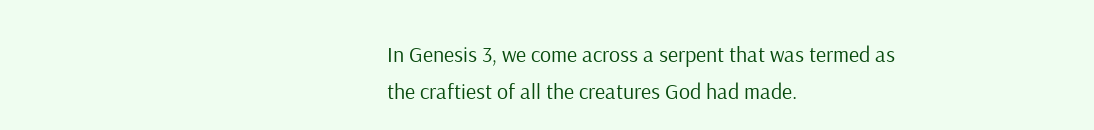In Genesis 3, we come across a serpent that was termed as the craftiest of all the creatures God had made.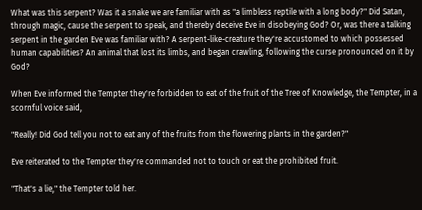What was this serpent? Was it a snake we are familiar with as "a limbless reptile with a long body?" Did Satan, through magic, cause the serpent to speak, and thereby deceive Eve in disobeying God? Or, was there a talking serpent in the garden Eve was familiar with? A serpent-like-creature they're accustomed to which possessed human capabilities? An animal that lost its limbs, and began crawling, following the curse pronounced on it by God?

When Eve informed the Tempter they're forbidden to eat of the fruit of the Tree of Knowledge, the Tempter, in a scornful voice said,

"Really! Did God tell you not to eat any of the fruits from the flowering plants in the garden?"

Eve reiterated to the Tempter they're commanded not to touch or eat the prohibited fruit.

"That's a lie," the Tempter told her.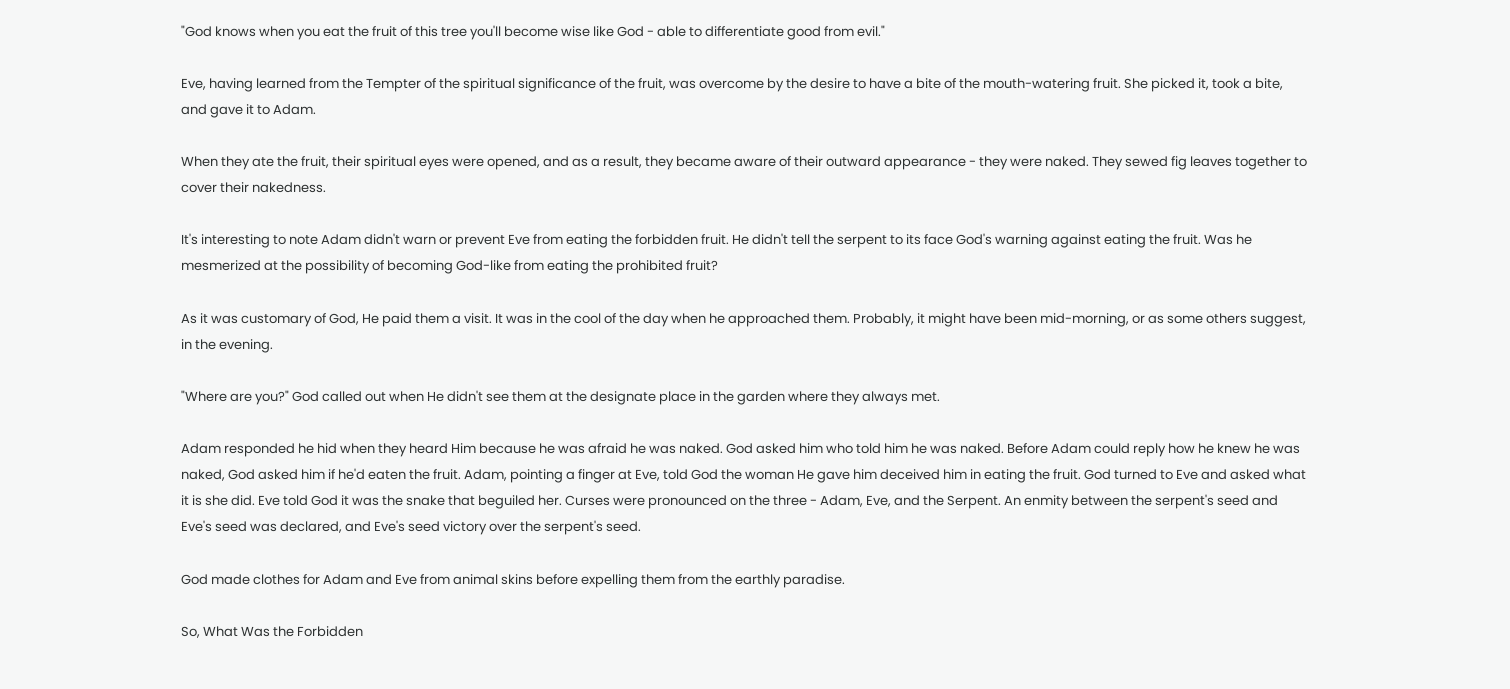"God knows when you eat the fruit of this tree you'll become wise like God - able to differentiate good from evil."

Eve, having learned from the Tempter of the spiritual significance of the fruit, was overcome by the desire to have a bite of the mouth-watering fruit. She picked it, took a bite, and gave it to Adam.

When they ate the fruit, their spiritual eyes were opened, and as a result, they became aware of their outward appearance - they were naked. They sewed fig leaves together to cover their nakedness.

It's interesting to note Adam didn't warn or prevent Eve from eating the forbidden fruit. He didn't tell the serpent to its face God's warning against eating the fruit. Was he mesmerized at the possibility of becoming God-like from eating the prohibited fruit?

As it was customary of God, He paid them a visit. It was in the cool of the day when he approached them. Probably, it might have been mid-morning, or as some others suggest, in the evening.

"Where are you?" God called out when He didn't see them at the designate place in the garden where they always met.

Adam responded he hid when they heard Him because he was afraid he was naked. God asked him who told him he was naked. Before Adam could reply how he knew he was naked, God asked him if he'd eaten the fruit. Adam, pointing a finger at Eve, told God the woman He gave him deceived him in eating the fruit. God turned to Eve and asked what it is she did. Eve told God it was the snake that beguiled her. Curses were pronounced on the three - Adam, Eve, and the Serpent. An enmity between the serpent's seed and Eve's seed was declared, and Eve's seed victory over the serpent's seed.

God made clothes for Adam and Eve from animal skins before expelling them from the earthly paradise.

So, What Was the Forbidden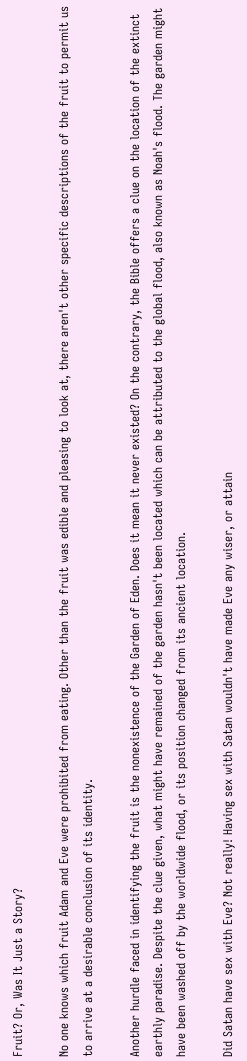Fruit? Or, Was It Just a Story?

No one knows which fruit Adam and Eve were prohibited from eating. Other than the fruit was edible and pleasing to look at, there aren't other specific descriptions of the fruit to permit us to arrive at a desirable conclusion of its identity.

Another hurdle faced in identifying the fruit is the nonexistence of the Garden of Eden. Does it mean it never existed? On the contrary, the Bible offers a clue on the location of the extinct earthly paradise. Despite the clue given, what might have remained of the garden hasn't been located which can be attributed to the global flood, also known as Noah's flood. The garden might have been washed off by the worldwide flood, or its position changed from its ancient location.

Did Satan have sex with Eve? Not really! Having sex with Satan wouldn't have made Eve any wiser, or attain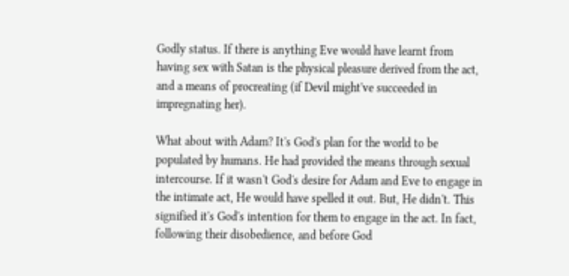Godly status. If there is anything Eve would have learnt from having sex with Satan is the physical pleasure derived from the act, and a means of procreating (if Devil might've succeeded in impregnating her).

What about with Adam? It's God's plan for the world to be populated by humans. He had provided the means through sexual intercourse. If it wasn't God's desire for Adam and Eve to engage in the intimate act, He would have spelled it out. But, He didn't. This signified it's God's intention for them to engage in the act. In fact, following their disobedience, and before God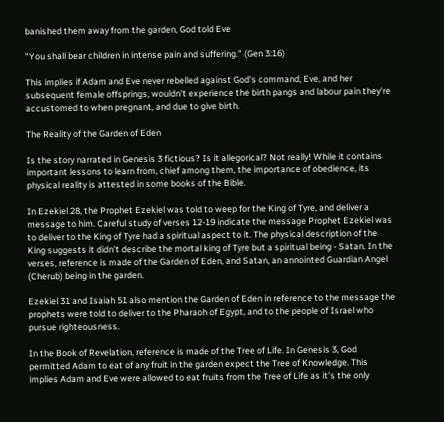banished them away from the garden, God told Eve

"You shall bear children in intense pain and suffering." (Gen 3:16)

This implies if Adam and Eve never rebelled against God's command, Eve, and her subsequent female offsprings, wouldn't experience the birth pangs and labour pain they're accustomed to when pregnant, and due to give birth.

The Reality of the Garden of Eden

Is the story narrated in Genesis 3 fictious? Is it allegorical? Not really! While it contains important lessons to learn from, chief among them, the importance of obedience, its physical reality is attested in some books of the Bible.

In Ezekiel 28, the Prophet Ezekiel was told to weep for the King of Tyre, and deliver a message to him. Careful study of verses 12-19 indicate the message Prophet Ezekiel was to deliver to the King of Tyre had a spiritual aspect to it. The physical description of the King suggests it didn't describe the mortal king of Tyre but a spiritual being - Satan. In the verses, reference is made of the Garden of Eden, and Satan, an annointed Guardian Angel (Cherub) being in the garden.

Ezekiel 31 and Isaiah 51 also mention the Garden of Eden in reference to the message the prophets were told to deliver to the Pharaoh of Egypt, and to the people of Israel who pursue righteousness.

In the Book of Revelation, reference is made of the Tree of Life. In Genesis 3, God permitted Adam to eat of any fruit in the garden expect the Tree of Knowledge. This implies Adam and Eve were allowed to eat fruits from the Tree of Life as it's the only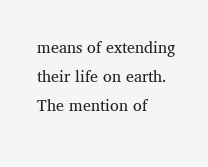means of extending their life on earth. The mention of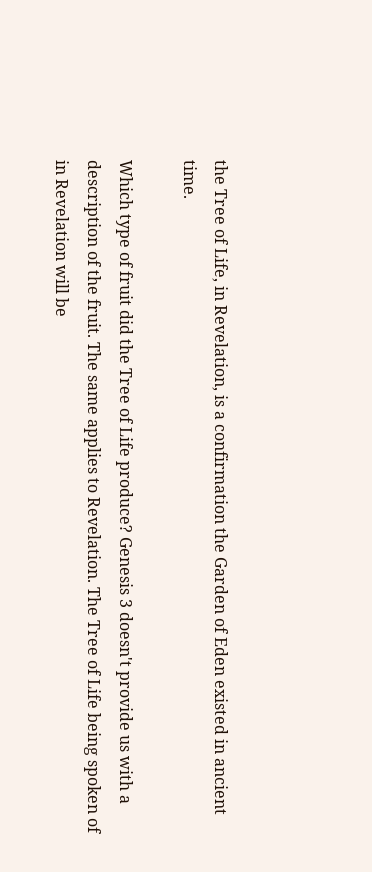the Tree of Life, in Revelation, is a confirmation the Garden of Eden existed in ancient time.

Which type of fruit did the Tree of Life produce? Genesis 3 doesn't provide us with a description of the fruit. The same applies to Revelation. The Tree of Life being spoken of in Revelation will be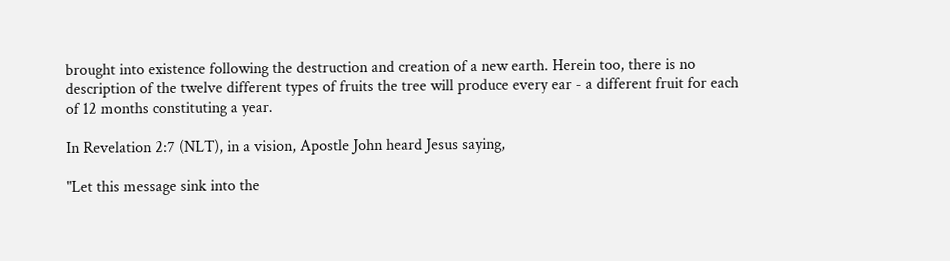brought into existence following the destruction and creation of a new earth. Herein too, there is no description of the twelve different types of fruits the tree will produce every ear - a different fruit for each of 12 months constituting a year.

In Revelation 2:7 (NLT), in a vision, Apostle John heard Jesus saying,

"Let this message sink into the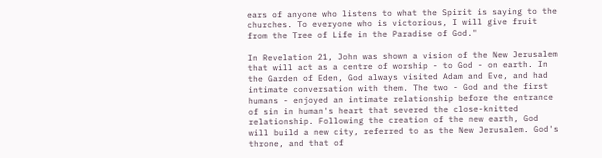ears of anyone who listens to what the Spirit is saying to the churches. To everyone who is victorious, I will give fruit from the Tree of Life in the Paradise of God."

In Revelation 21, John was shown a vision of the New Jerusalem that will act as a centre of worship - to God - on earth. In the Garden of Eden, God always visited Adam and Eve, and had intimate conversation with them. The two - God and the first humans - enjoyed an intimate relationship before the entrance of sin in human's heart that severed the close-knitted relationship. Following the creation of the new earth, God will build a new city, referred to as the New Jerusalem. God's throne, and that of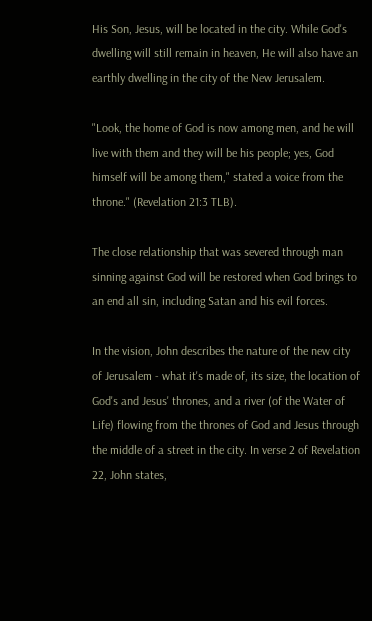His Son, Jesus, will be located in the city. While God's dwelling will still remain in heaven, He will also have an earthly dwelling in the city of the New Jerusalem.

"Look, the home of God is now among men, and he will live with them and they will be his people; yes, God himself will be among them," stated a voice from the throne." (Revelation 21:3 TLB).

The close relationship that was severed through man sinning against God will be restored when God brings to an end all sin, including Satan and his evil forces.

In the vision, John describes the nature of the new city of Jerusalem - what it's made of, its size, the location of God's and Jesus' thrones, and a river (of the Water of Life) flowing from the thrones of God and Jesus through the middle of a street in the city. In verse 2 of Revelation 22, John states,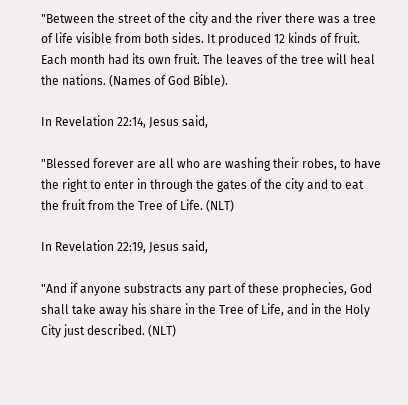"Between the street of the city and the river there was a tree of life visible from both sides. It produced 12 kinds of fruit. Each month had its own fruit. The leaves of the tree will heal the nations. (Names of God Bible).

In Revelation 22:14, Jesus said,

"Blessed forever are all who are washing their robes, to have the right to enter in through the gates of the city and to eat the fruit from the Tree of Life. (NLT)

In Revelation 22:19, Jesus said,

"And if anyone substracts any part of these prophecies, God shall take away his share in the Tree of Life, and in the Holy City just described. (NLT)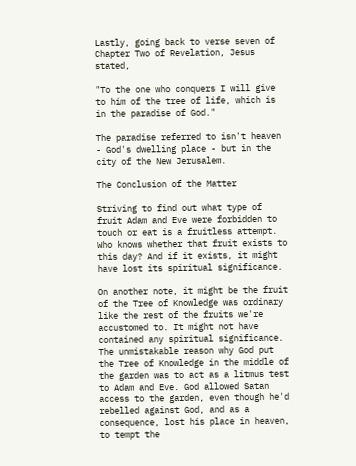Lastly, going back to verse seven of Chapter Two of Revelation, Jesus stated,

"To the one who conquers I will give to him of the tree of life, which is in the paradise of God."

The paradise referred to isn't heaven - God's dwelling place - but in the city of the New Jerusalem.

The Conclusion of the Matter

Striving to find out what type of fruit Adam and Eve were forbidden to touch or eat is a fruitless attempt. Who knows whether that fruit exists to this day? And if it exists, it might have lost its spiritual significance.

On another note, it might be the fruit of the Tree of Knowledge was ordinary like the rest of the fruits we're accustomed to. It might not have contained any spiritual significance. The unmistakable reason why God put the Tree of Knowledge in the middle of the garden was to act as a litmus test to Adam and Eve. God allowed Satan access to the garden, even though he'd rebelled against God, and as a consequence, lost his place in heaven, to tempt the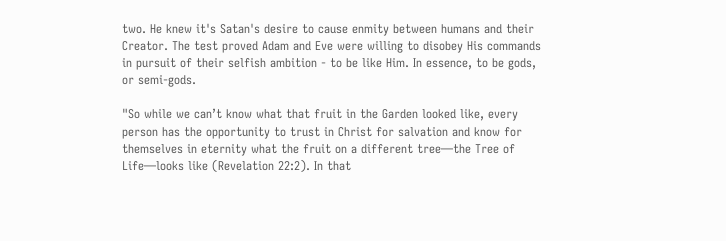two. He knew it's Satan's desire to cause enmity between humans and their Creator. The test proved Adam and Eve were willing to disobey His commands in pursuit of their selfish ambition - to be like Him. In essence, to be gods, or semi-gods.

"So while we can’t know what that fruit in the Garden looked like, every person has the opportunity to trust in Christ for salvation and know for themselves in eternity what the fruit on a different tree—the Tree of Life—looks like (Revelation 22:2). In that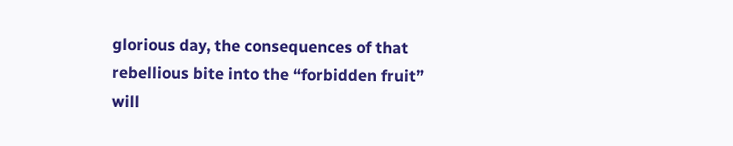glorious day, the consequences of that rebellious bite into the “forbidden fruit” will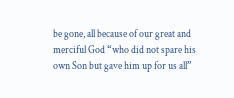be gone, all because of our great and merciful God “who did not spare his own Son but gave him up for us all”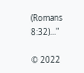(Romans 8:32)..."

© 2022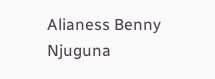Alianess Benny Njuguna